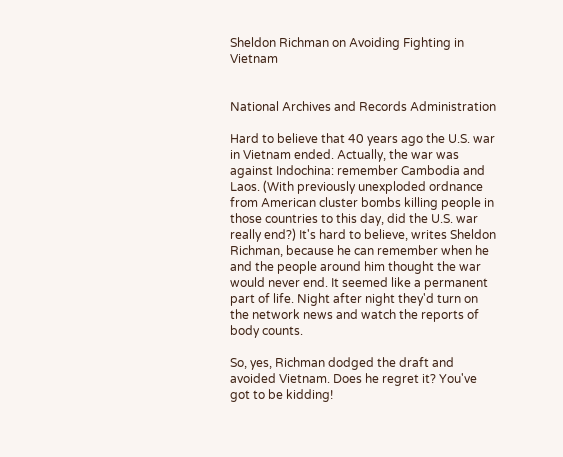Sheldon Richman on Avoiding Fighting in Vietnam


National Archives and Records Administration

Hard to believe that 40 years ago the U.S. war in Vietnam ended. Actually, the war was against Indochina: remember Cambodia and Laos. (With previously unexploded ordnance from American cluster bombs killing people in those countries to this day, did the U.S. war really end?) It's hard to believe, writes Sheldon Richman, because he can remember when he and the people around him thought the war would never end. It seemed like a permanent part of life. Night after night they'd turn on the network news and watch the reports of body counts.

So, yes, Richman dodged the draft and avoided Vietnam. Does he regret it? You've got to be kidding!